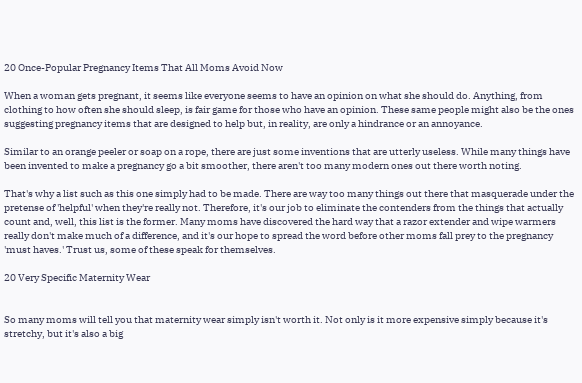20 Once-Popular Pregnancy Items That All Moms Avoid Now

When a woman gets pregnant, it seems like everyone seems to have an opinion on what she should do. Anything, from clothing to how often she should sleep, is fair game for those who have an opinion. These same people might also be the ones suggesting pregnancy items that are designed to help but, in reality, are only a hindrance or an annoyance.

Similar to an orange peeler or soap on a rope, there are just some inventions that are utterly useless. While many things have been invented to make a pregnancy go a bit smoother, there aren't too many modern ones out there worth noting.

That's why a list such as this one simply had to be made. There are way too many things out there that masquerade under the pretense of 'helpful' when they're really not. Therefore, it's our job to eliminate the contenders from the things that actually count and, well, this list is the former. Many moms have discovered the hard way that a razor extender and wipe warmers really don't make much of a difference, and it's our hope to spread the word before other moms fall prey to the pregnancy 'must haves.' Trust us, some of these speak for themselves.

20 Very Specific Maternity Wear


So many moms will tell you that maternity wear simply isn't worth it. Not only is it more expensive simply because it's stretchy, but it's also a big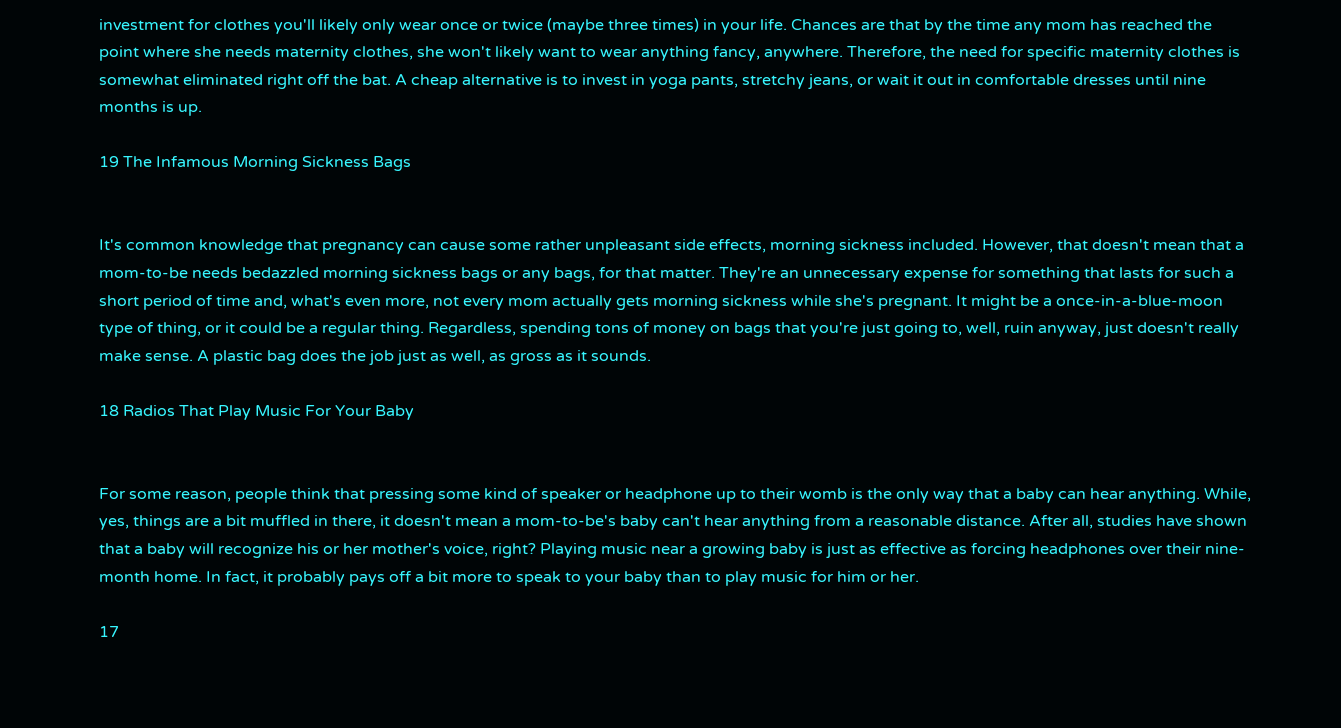investment for clothes you'll likely only wear once or twice (maybe three times) in your life. Chances are that by the time any mom has reached the point where she needs maternity clothes, she won't likely want to wear anything fancy, anywhere. Therefore, the need for specific maternity clothes is somewhat eliminated right off the bat. A cheap alternative is to invest in yoga pants, stretchy jeans, or wait it out in comfortable dresses until nine months is up.

19 The Infamous Morning Sickness Bags


It's common knowledge that pregnancy can cause some rather unpleasant side effects, morning sickness included. However, that doesn't mean that a mom-to-be needs bedazzled morning sickness bags or any bags, for that matter. They're an unnecessary expense for something that lasts for such a short period of time and, what's even more, not every mom actually gets morning sickness while she's pregnant. It might be a once-in-a-blue-moon type of thing, or it could be a regular thing. Regardless, spending tons of money on bags that you're just going to, well, ruin anyway, just doesn't really make sense. A plastic bag does the job just as well, as gross as it sounds.

18 Radios That Play Music For Your Baby


For some reason, people think that pressing some kind of speaker or headphone up to their womb is the only way that a baby can hear anything. While, yes, things are a bit muffled in there, it doesn't mean a mom-to-be's baby can't hear anything from a reasonable distance. After all, studies have shown that a baby will recognize his or her mother's voice, right? Playing music near a growing baby is just as effective as forcing headphones over their nine-month home. In fact, it probably pays off a bit more to speak to your baby than to play music for him or her.

17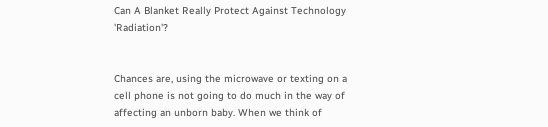Can A Blanket Really Protect Against Technology 'Radiation'?


Chances are, using the microwave or texting on a cell phone is not going to do much in the way of affecting an unborn baby. When we think of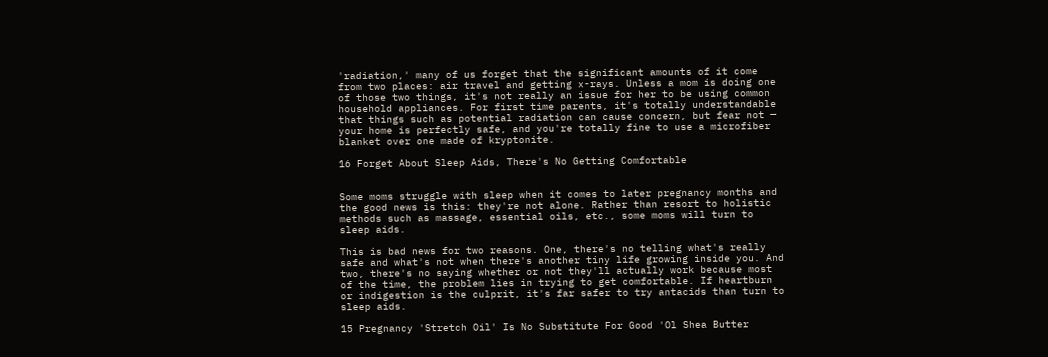'radiation,' many of us forget that the significant amounts of it come from two places: air travel and getting x-rays. Unless a mom is doing one of those two things, it's not really an issue for her to be using common household appliances. For first time parents, it's totally understandable that things such as potential radiation can cause concern, but fear not — your home is perfectly safe, and you're totally fine to use a microfiber blanket over one made of kryptonite.

16 Forget About Sleep Aids, There's No Getting Comfortable


Some moms struggle with sleep when it comes to later pregnancy months and the good news is this: they're not alone. Rather than resort to holistic methods such as massage, essential oils, etc., some moms will turn to sleep aids.

This is bad news for two reasons. One, there's no telling what's really safe and what's not when there's another tiny life growing inside you. And two, there's no saying whether or not they'll actually work because most of the time, the problem lies in trying to get comfortable. If heartburn or indigestion is the culprit, it's far safer to try antacids than turn to sleep aids.

15 Pregnancy 'Stretch Oil' Is No Substitute For Good 'Ol Shea Butter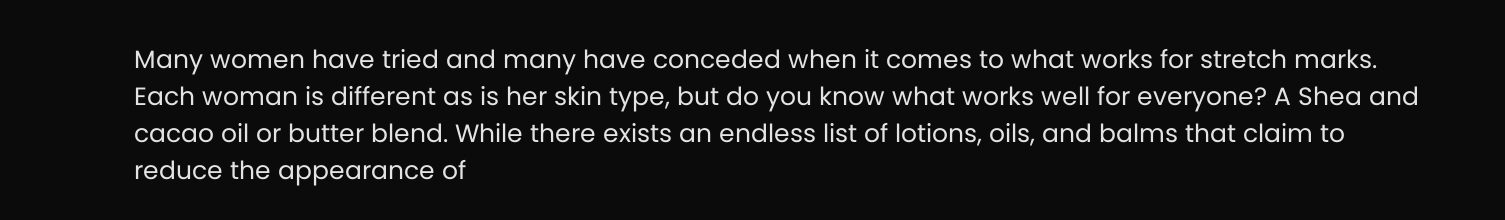Many women have tried and many have conceded when it comes to what works for stretch marks. Each woman is different as is her skin type, but do you know what works well for everyone? A Shea and cacao oil or butter blend. While there exists an endless list of lotions, oils, and balms that claim to reduce the appearance of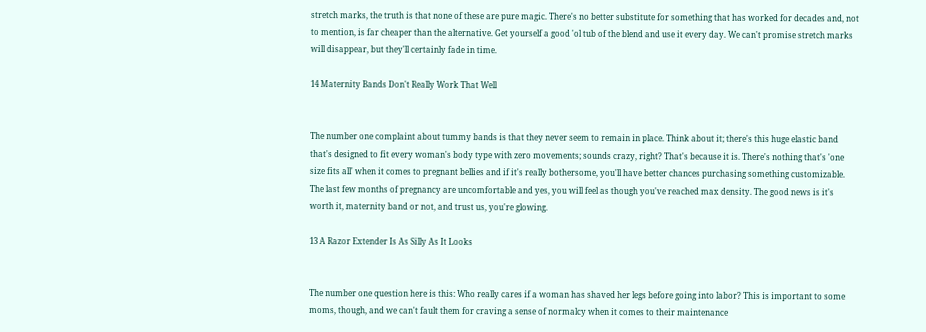stretch marks, the truth is that none of these are pure magic. There's no better substitute for something that has worked for decades and, not to mention, is far cheaper than the alternative. Get yourself a good 'ol tub of the blend and use it every day. We can't promise stretch marks will disappear, but they'll certainly fade in time.

14 Maternity Bands Don't Really Work That Well


The number one complaint about tummy bands is that they never seem to remain in place. Think about it; there's this huge elastic band that's designed to fit every woman's body type with zero movements; sounds crazy, right? That's because it is. There's nothing that's 'one size fits all' when it comes to pregnant bellies and if it's really bothersome, you'll have better chances purchasing something customizable. The last few months of pregnancy are uncomfortable and yes, you will feel as though you've reached max density. The good news is it's worth it, maternity band or not, and trust us, you're glowing.

13 A Razor Extender Is As Silly As It Looks


The number one question here is this: Who really cares if a woman has shaved her legs before going into labor? This is important to some moms, though, and we can't fault them for craving a sense of normalcy when it comes to their maintenance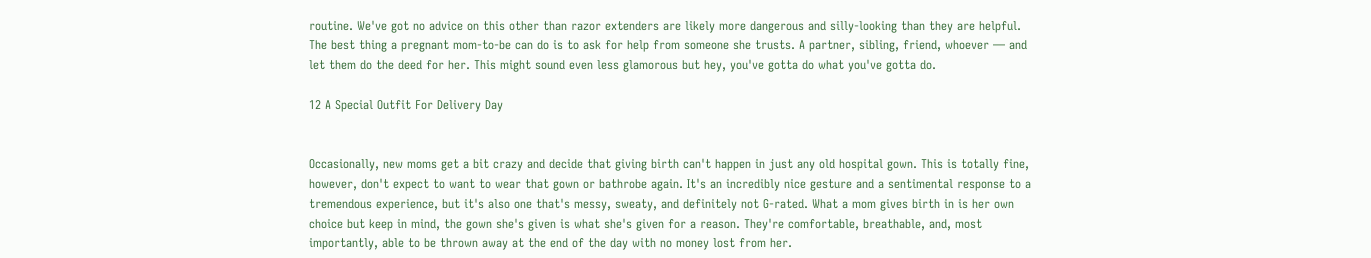routine. We've got no advice on this other than razor extenders are likely more dangerous and silly-looking than they are helpful. The best thing a pregnant mom-to-be can do is to ask for help from someone she trusts. A partner, sibling, friend, whoever — and let them do the deed for her. This might sound even less glamorous but hey, you've gotta do what you've gotta do.

12 A Special Outfit For Delivery Day


Occasionally, new moms get a bit crazy and decide that giving birth can't happen in just any old hospital gown. This is totally fine, however, don't expect to want to wear that gown or bathrobe again. It's an incredibly nice gesture and a sentimental response to a tremendous experience, but it's also one that's messy, sweaty, and definitely not G-rated. What a mom gives birth in is her own choice but keep in mind, the gown she's given is what she's given for a reason. They're comfortable, breathable, and, most importantly, able to be thrown away at the end of the day with no money lost from her.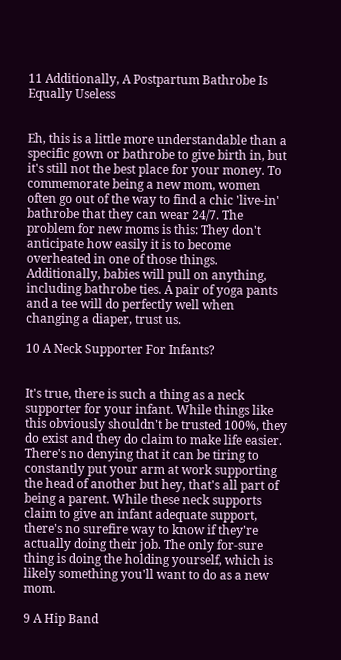11 Additionally, A Postpartum Bathrobe Is Equally Useless


Eh, this is a little more understandable than a specific gown or bathrobe to give birth in, but it's still not the best place for your money. To commemorate being a new mom, women often go out of the way to find a chic 'live-in' bathrobe that they can wear 24/7. The problem for new moms is this: They don't anticipate how easily it is to become overheated in one of those things. Additionally, babies will pull on anything, including bathrobe ties. A pair of yoga pants and a tee will do perfectly well when changing a diaper, trust us.

10 A Neck Supporter For Infants?


It's true, there is such a thing as a neck supporter for your infant. While things like this obviously shouldn't be trusted 100%, they do exist and they do claim to make life easier. There's no denying that it can be tiring to constantly put your arm at work supporting the head of another but hey, that's all part of being a parent. While these neck supports claim to give an infant adequate support, there's no surefire way to know if they're actually doing their job. The only for-sure thing is doing the holding yourself, which is likely something you'll want to do as a new mom.

9 A Hip Band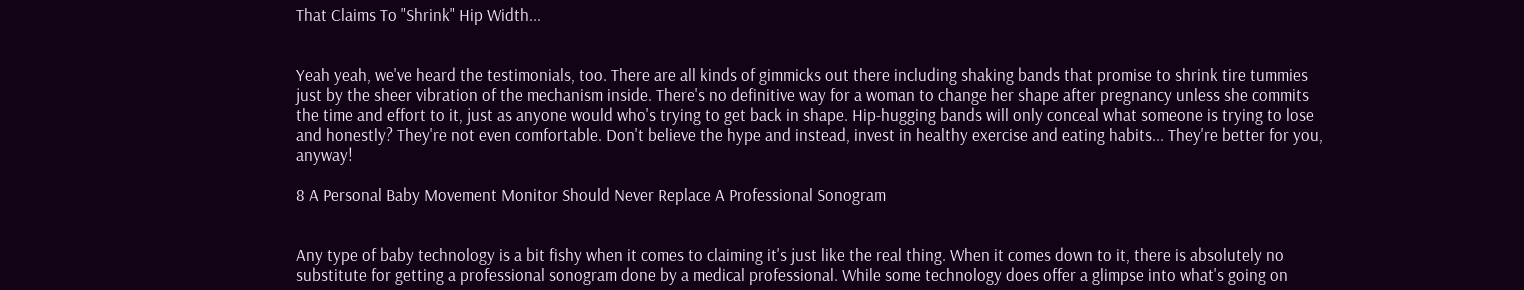That Claims To "Shrink" Hip Width...


Yeah yeah, we've heard the testimonials, too. There are all kinds of gimmicks out there including shaking bands that promise to shrink tire tummies just by the sheer vibration of the mechanism inside. There's no definitive way for a woman to change her shape after pregnancy unless she commits the time and effort to it, just as anyone would who's trying to get back in shape. Hip-hugging bands will only conceal what someone is trying to lose and honestly? They're not even comfortable. Don't believe the hype and instead, invest in healthy exercise and eating habits... They're better for you, anyway!

8 A Personal Baby Movement Monitor Should Never Replace A Professional Sonogram


Any type of baby technology is a bit fishy when it comes to claiming it's just like the real thing. When it comes down to it, there is absolutely no substitute for getting a professional sonogram done by a medical professional. While some technology does offer a glimpse into what's going on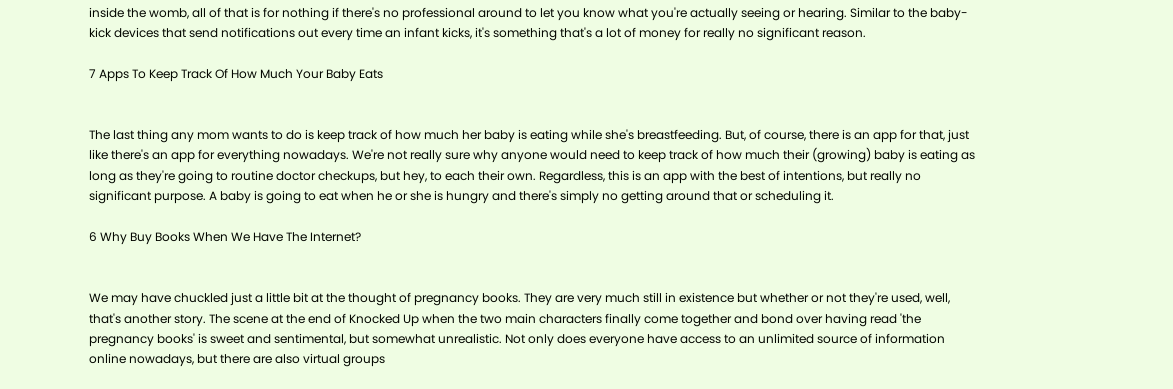inside the womb, all of that is for nothing if there's no professional around to let you know what you're actually seeing or hearing. Similar to the baby-kick devices that send notifications out every time an infant kicks, it's something that's a lot of money for really no significant reason.

7 Apps To Keep Track Of How Much Your Baby Eats


The last thing any mom wants to do is keep track of how much her baby is eating while she's breastfeeding. But, of course, there is an app for that, just like there's an app for everything nowadays. We're not really sure why anyone would need to keep track of how much their (growing) baby is eating as long as they're going to routine doctor checkups, but hey, to each their own. Regardless, this is an app with the best of intentions, but really no significant purpose. A baby is going to eat when he or she is hungry and there's simply no getting around that or scheduling it.

6 Why Buy Books When We Have The Internet?


We may have chuckled just a little bit at the thought of pregnancy books. They are very much still in existence but whether or not they're used, well, that's another story. The scene at the end of Knocked Up when the two main characters finally come together and bond over having read 'the pregnancy books' is sweet and sentimental, but somewhat unrealistic. Not only does everyone have access to an unlimited source of information online nowadays, but there are also virtual groups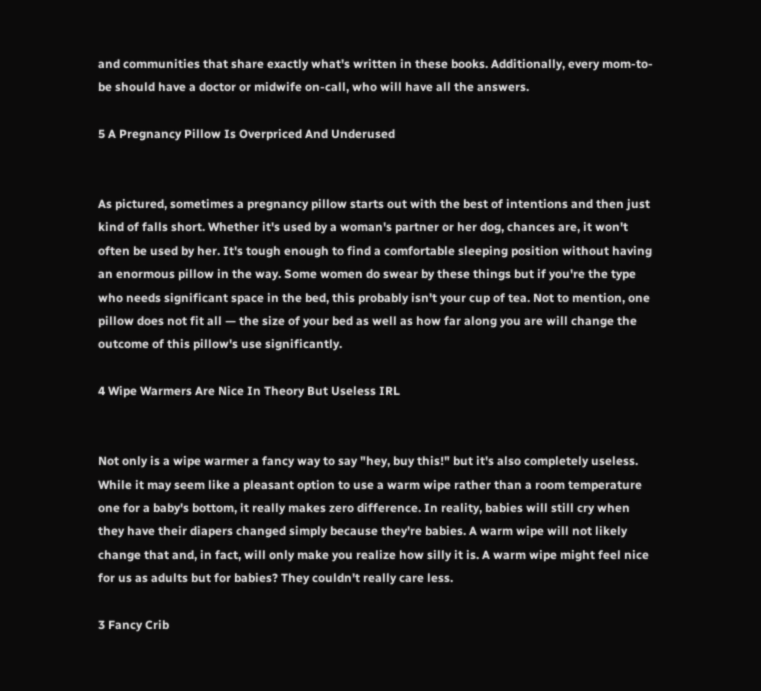and communities that share exactly what's written in these books. Additionally, every mom-to-be should have a doctor or midwife on-call, who will have all the answers.

5 A Pregnancy Pillow Is Overpriced And Underused


As pictured, sometimes a pregnancy pillow starts out with the best of intentions and then just kind of falls short. Whether it's used by a woman's partner or her dog, chances are, it won't often be used by her. It's tough enough to find a comfortable sleeping position without having an enormous pillow in the way. Some women do swear by these things but if you're the type who needs significant space in the bed, this probably isn't your cup of tea. Not to mention, one pillow does not fit all — the size of your bed as well as how far along you are will change the outcome of this pillow's use significantly.

4 Wipe Warmers Are Nice In Theory But Useless IRL


Not only is a wipe warmer a fancy way to say "hey, buy this!" but it's also completely useless. While it may seem like a pleasant option to use a warm wipe rather than a room temperature one for a baby's bottom, it really makes zero difference. In reality, babies will still cry when they have their diapers changed simply because they're babies. A warm wipe will not likely change that and, in fact, will only make you realize how silly it is. A warm wipe might feel nice for us as adults but for babies? They couldn't really care less.

3 Fancy Crib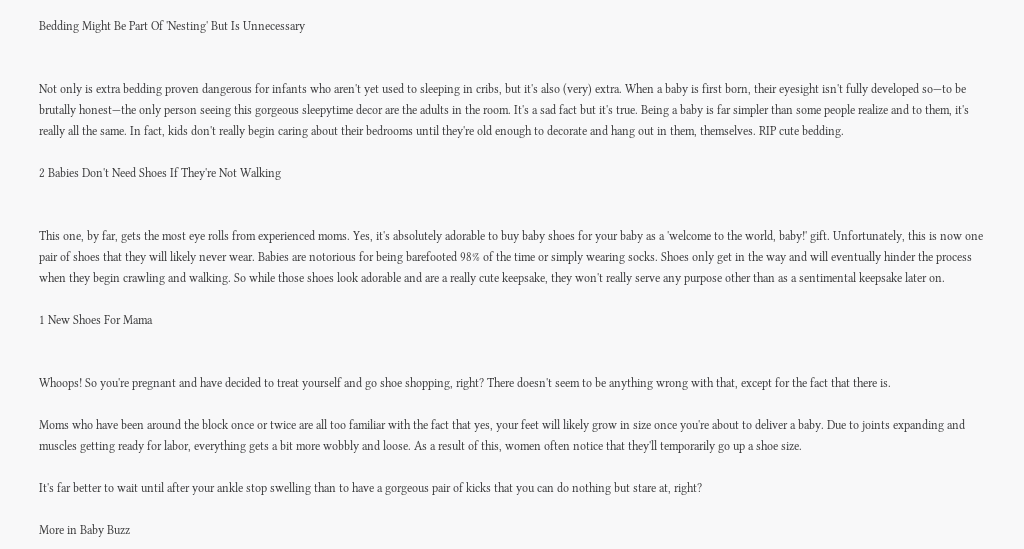Bedding Might Be Part Of 'Nesting' But Is Unnecessary


Not only is extra bedding proven dangerous for infants who aren't yet used to sleeping in cribs, but it's also (very) extra. When a baby is first born, their eyesight isn't fully developed so—to be brutally honest—the only person seeing this gorgeous sleepytime decor are the adults in the room. It's a sad fact but it's true. Being a baby is far simpler than some people realize and to them, it's really all the same. In fact, kids don't really begin caring about their bedrooms until they're old enough to decorate and hang out in them, themselves. RIP cute bedding.

2 Babies Don't Need Shoes If They're Not Walking


This one, by far, gets the most eye rolls from experienced moms. Yes, it's absolutely adorable to buy baby shoes for your baby as a 'welcome to the world, baby!' gift. Unfortunately, this is now one pair of shoes that they will likely never wear. Babies are notorious for being barefooted 98% of the time or simply wearing socks. Shoes only get in the way and will eventually hinder the process when they begin crawling and walking. So while those shoes look adorable and are a really cute keepsake, they won't really serve any purpose other than as a sentimental keepsake later on.

1 New Shoes For Mama


Whoops! So you're pregnant and have decided to treat yourself and go shoe shopping, right? There doesn't seem to be anything wrong with that, except for the fact that there is.

Moms who have been around the block once or twice are all too familiar with the fact that yes, your feet will likely grow in size once you're about to deliver a baby. Due to joints expanding and muscles getting ready for labor, everything gets a bit more wobbly and loose. As a result of this, women often notice that they'll temporarily go up a shoe size.

It's far better to wait until after your ankle stop swelling than to have a gorgeous pair of kicks that you can do nothing but stare at, right?

More in Baby Buzz